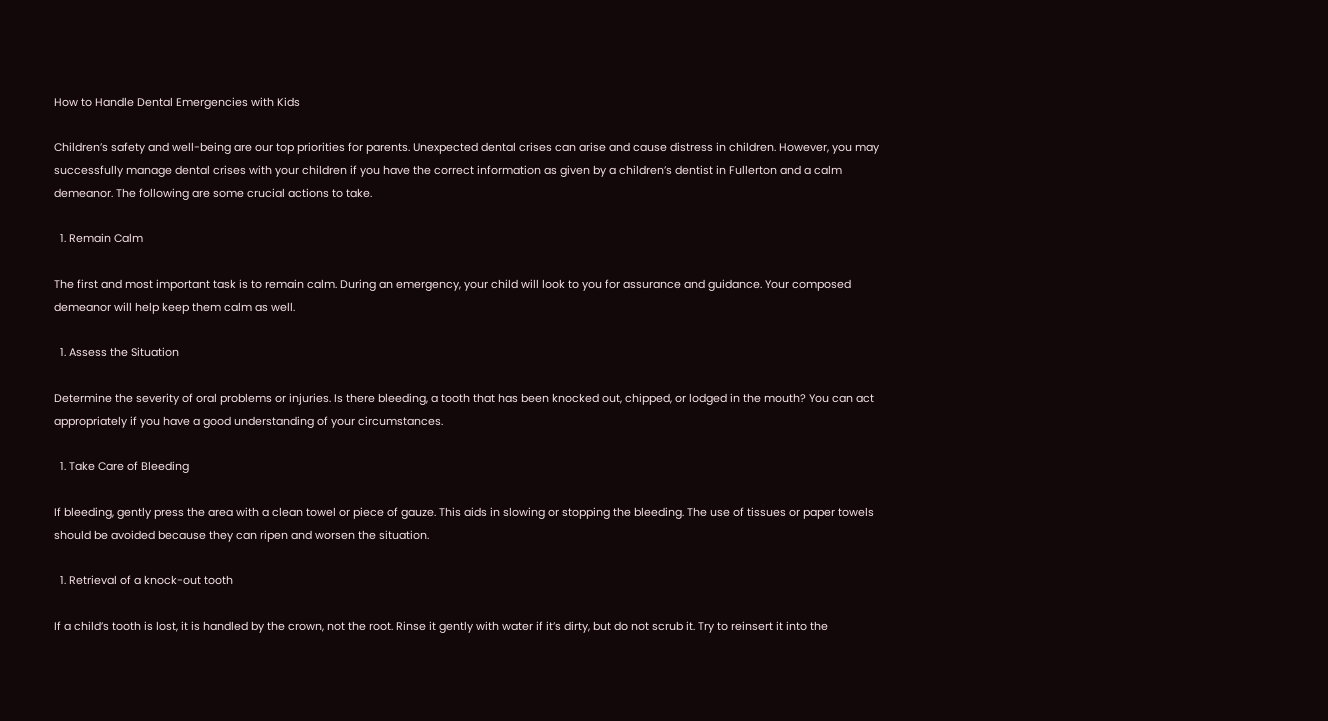How to Handle Dental Emergencies with Kids

Children’s safety and well-being are our top priorities for parents. Unexpected dental crises can arise and cause distress in children. However, you may successfully manage dental crises with your children if you have the correct information as given by a children’s dentist in Fullerton and a calm demeanor. The following are some crucial actions to take.

  1. Remain Calm

The first and most important task is to remain calm. During an emergency, your child will look to you for assurance and guidance. Your composed demeanor will help keep them calm as well.

  1. Assess the Situation

Determine the severity of oral problems or injuries. Is there bleeding, a tooth that has been knocked out, chipped, or lodged in the mouth? You can act appropriately if you have a good understanding of your circumstances.

  1. Take Care of Bleeding

If bleeding, gently press the area with a clean towel or piece of gauze. This aids in slowing or stopping the bleeding. The use of tissues or paper towels should be avoided because they can ripen and worsen the situation.

  1. Retrieval of a knock-out tooth

If a child’s tooth is lost, it is handled by the crown, not the root. Rinse it gently with water if it’s dirty, but do not scrub it. Try to reinsert it into the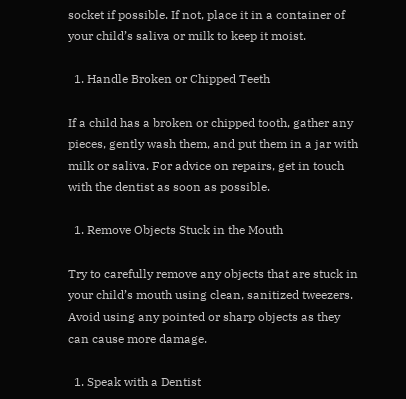socket if possible. If not, place it in a container of your child’s saliva or milk to keep it moist.

  1. Handle Broken or Chipped Teeth

If a child has a broken or chipped tooth, gather any pieces, gently wash them, and put them in a jar with milk or saliva. For advice on repairs, get in touch with the dentist as soon as possible.

  1. Remove Objects Stuck in the Mouth

Try to carefully remove any objects that are stuck in your child’s mouth using clean, sanitized tweezers. Avoid using any pointed or sharp objects as they can cause more damage.

  1. Speak with a Dentist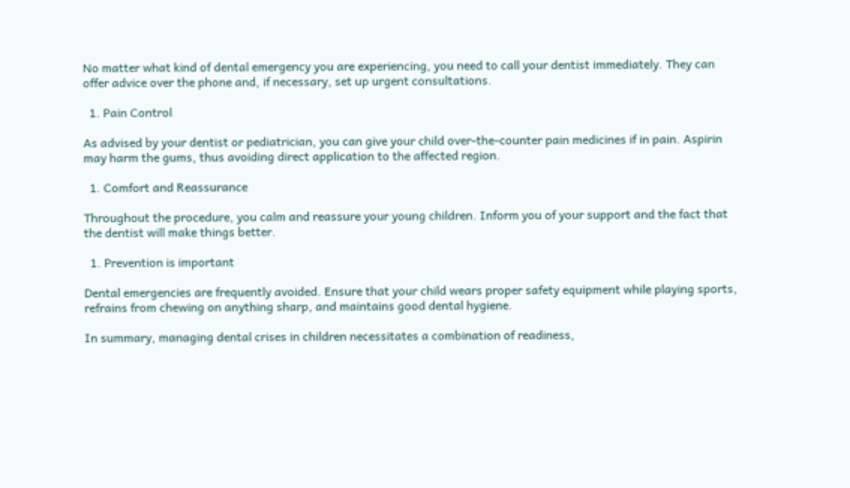No matter what kind of dental emergency you are experiencing, you need to call your dentist immediately. They can offer advice over the phone and, if necessary, set up urgent consultations.

  1. Pain Control

As advised by your dentist or pediatrician, you can give your child over-the-counter pain medicines if in pain. Aspirin may harm the gums, thus avoiding direct application to the affected region.

  1. Comfort and Reassurance

Throughout the procedure, you calm and reassure your young children. Inform you of your support and the fact that the dentist will make things better.

  1. Prevention is important

Dental emergencies are frequently avoided. Ensure that your child wears proper safety equipment while playing sports, refrains from chewing on anything sharp, and maintains good dental hygiene.

In summary, managing dental crises in children necessitates a combination of readiness,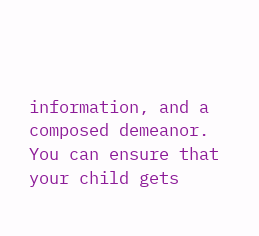information, and a composed demeanor. You can ensure that your child gets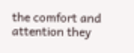the comfort and attention they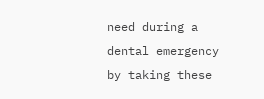need during a dental emergency by taking these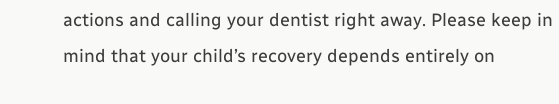actions and calling your dentist right away. Please keep in mind that your child’s recovery depends entirely on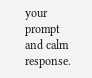your prompt and calm response.